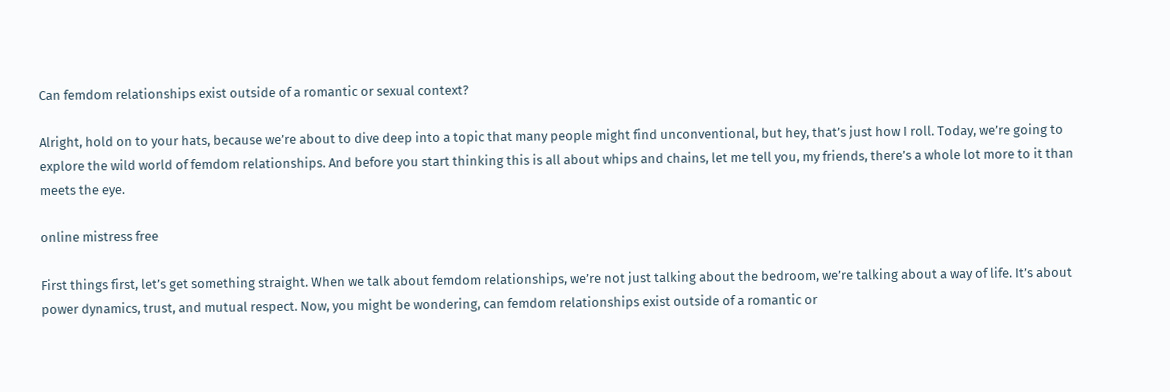Can femdom relationships exist outside of a romantic or sexual context?

Alright, hold on to your hats, because we’re about to dive deep into a topic that many people might find unconventional, but hey, that’s just how I roll. Today, we’re going to explore the wild world of femdom relationships. And before you start thinking this is all about whips and chains, let me tell you, my friends, there’s a whole lot more to it than meets the eye.

online mistress free

First things first, let’s get something straight. When we talk about femdom relationships, we’re not just talking about the bedroom, we’re talking about a way of life. It’s about power dynamics, trust, and mutual respect. Now, you might be wondering, can femdom relationships exist outside of a romantic or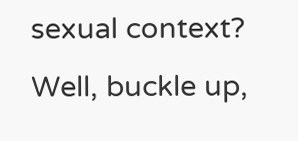sexual context? Well, buckle up,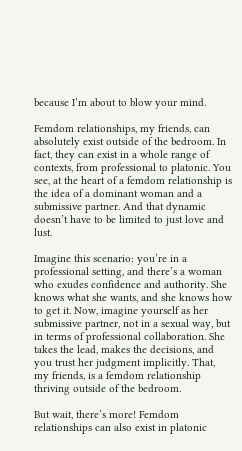because I’m about to blow your mind.

Femdom relationships, my friends, can absolutely exist outside of the bedroom. In fact, they can exist in a whole range of contexts, from professional to platonic. You see, at the heart of a femdom relationship is the idea of a dominant woman and a submissive partner. And that dynamic doesn’t have to be limited to just love and lust.

Imagine this scenario: you’re in a professional setting, and there’s a woman who exudes confidence and authority. She knows what she wants, and she knows how to get it. Now, imagine yourself as her submissive partner, not in a sexual way, but in terms of professional collaboration. She takes the lead, makes the decisions, and you trust her judgment implicitly. That, my friends, is a femdom relationship thriving outside of the bedroom.

But wait, there’s more! Femdom relationships can also exist in platonic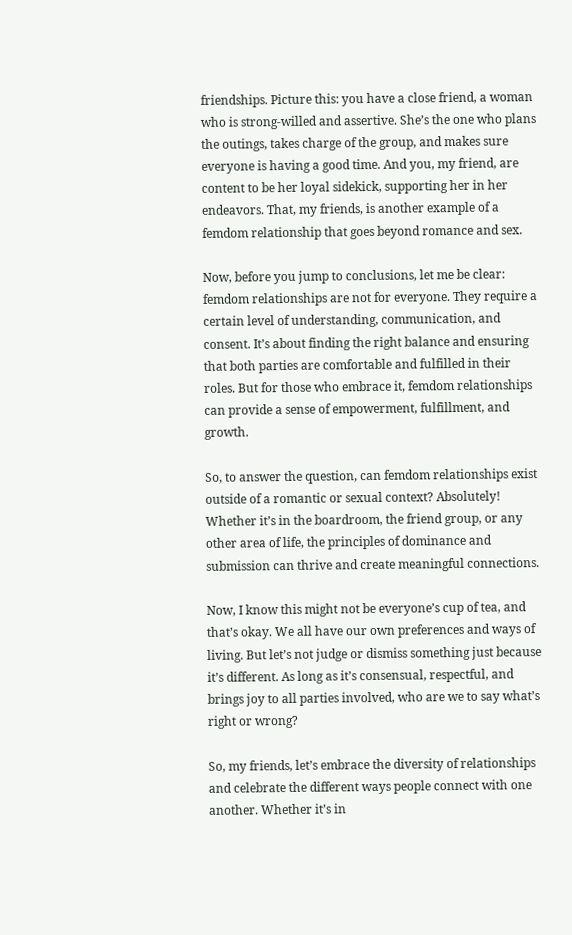friendships. Picture this: you have a close friend, a woman who is strong-willed and assertive. She’s the one who plans the outings, takes charge of the group, and makes sure everyone is having a good time. And you, my friend, are content to be her loyal sidekick, supporting her in her endeavors. That, my friends, is another example of a femdom relationship that goes beyond romance and sex.

Now, before you jump to conclusions, let me be clear: femdom relationships are not for everyone. They require a certain level of understanding, communication, and consent. It’s about finding the right balance and ensuring that both parties are comfortable and fulfilled in their roles. But for those who embrace it, femdom relationships can provide a sense of empowerment, fulfillment, and growth.

So, to answer the question, can femdom relationships exist outside of a romantic or sexual context? Absolutely! Whether it’s in the boardroom, the friend group, or any other area of life, the principles of dominance and submission can thrive and create meaningful connections.

Now, I know this might not be everyone’s cup of tea, and that’s okay. We all have our own preferences and ways of living. But let’s not judge or dismiss something just because it’s different. As long as it’s consensual, respectful, and brings joy to all parties involved, who are we to say what’s right or wrong?

So, my friends, let’s embrace the diversity of relationships and celebrate the different ways people connect with one another. Whether it’s in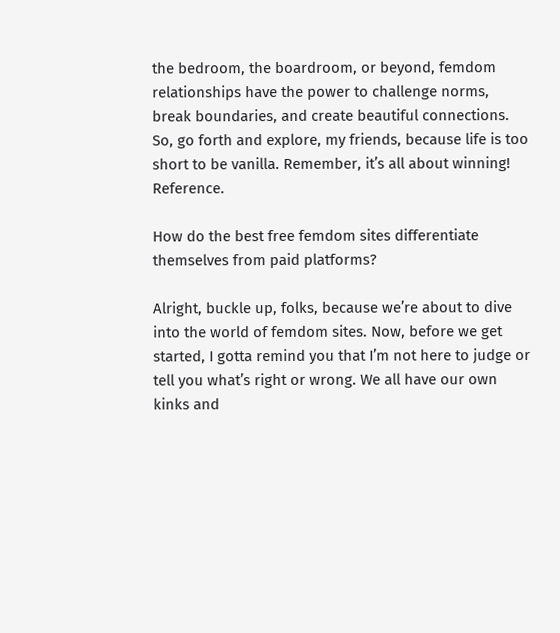the bedroom, the boardroom, or beyond, femdom relationships have the power to challenge norms, break boundaries, and create beautiful connections. So, go forth and explore, my friends, because life is too short to be vanilla. Remember, it’s all about winning! Reference.

How do the best free femdom sites differentiate themselves from paid platforms?

Alright, buckle up, folks, because we’re about to dive into the world of femdom sites. Now, before we get started, I gotta remind you that I’m not here to judge or tell you what’s right or wrong. We all have our own kinks and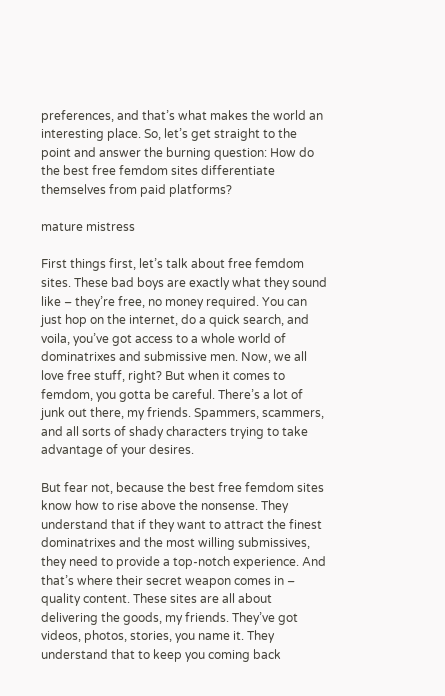preferences, and that’s what makes the world an interesting place. So, let’s get straight to the point and answer the burning question: How do the best free femdom sites differentiate themselves from paid platforms?

mature mistress

First things first, let’s talk about free femdom sites. These bad boys are exactly what they sound like – they’re free, no money required. You can just hop on the internet, do a quick search, and voila, you’ve got access to a whole world of dominatrixes and submissive men. Now, we all love free stuff, right? But when it comes to femdom, you gotta be careful. There’s a lot of junk out there, my friends. Spammers, scammers, and all sorts of shady characters trying to take advantage of your desires.

But fear not, because the best free femdom sites know how to rise above the nonsense. They understand that if they want to attract the finest dominatrixes and the most willing submissives, they need to provide a top-notch experience. And that’s where their secret weapon comes in – quality content. These sites are all about delivering the goods, my friends. They’ve got videos, photos, stories, you name it. They understand that to keep you coming back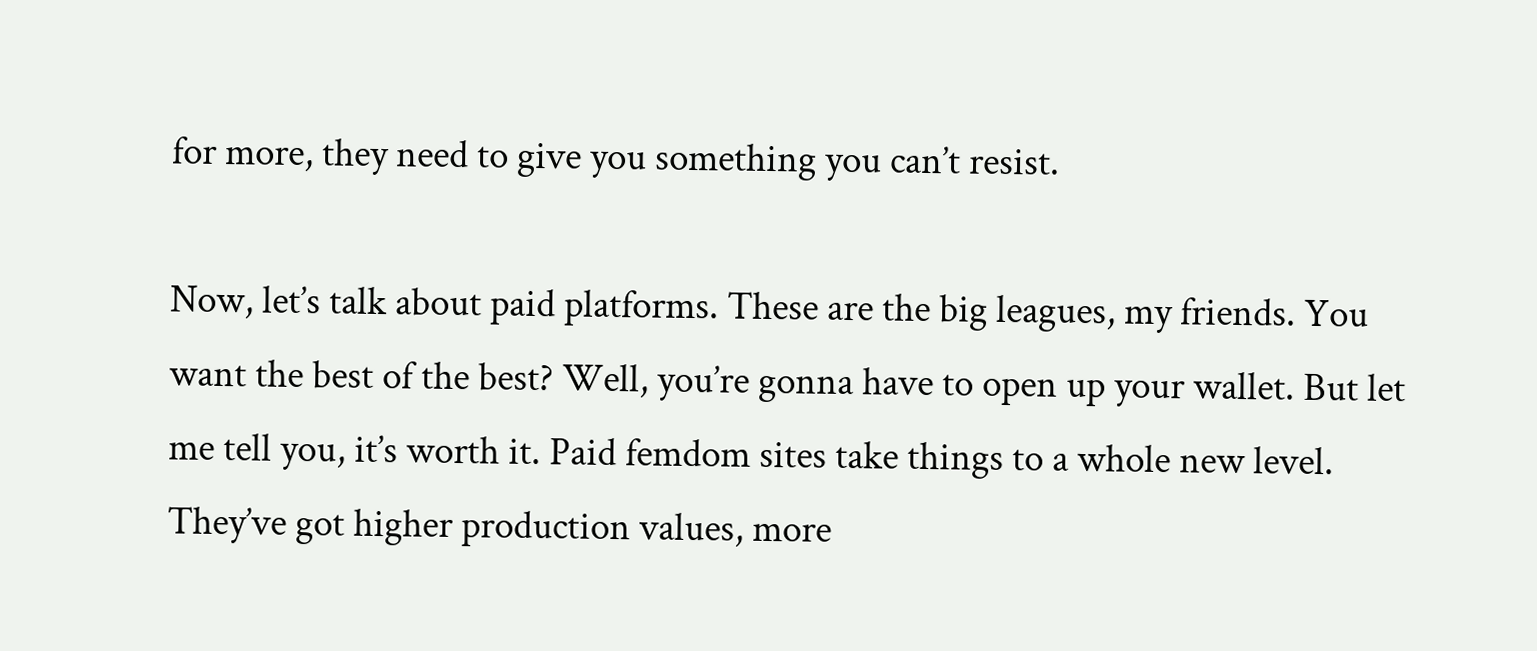for more, they need to give you something you can’t resist.

Now, let’s talk about paid platforms. These are the big leagues, my friends. You want the best of the best? Well, you’re gonna have to open up your wallet. But let me tell you, it’s worth it. Paid femdom sites take things to a whole new level. They’ve got higher production values, more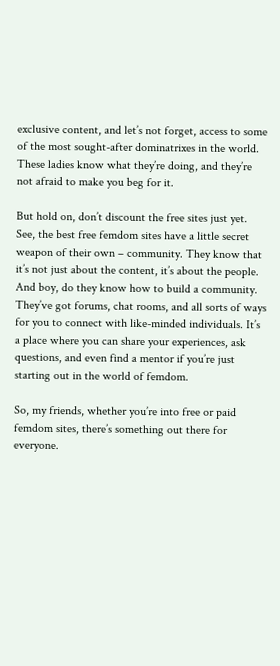exclusive content, and let’s not forget, access to some of the most sought-after dominatrixes in the world. These ladies know what they’re doing, and they’re not afraid to make you beg for it.

But hold on, don’t discount the free sites just yet. See, the best free femdom sites have a little secret weapon of their own – community. They know that it’s not just about the content, it’s about the people. And boy, do they know how to build a community. They’ve got forums, chat rooms, and all sorts of ways for you to connect with like-minded individuals. It’s a place where you can share your experiences, ask questions, and even find a mentor if you’re just starting out in the world of femdom.

So, my friends, whether you’re into free or paid femdom sites, there’s something out there for everyone.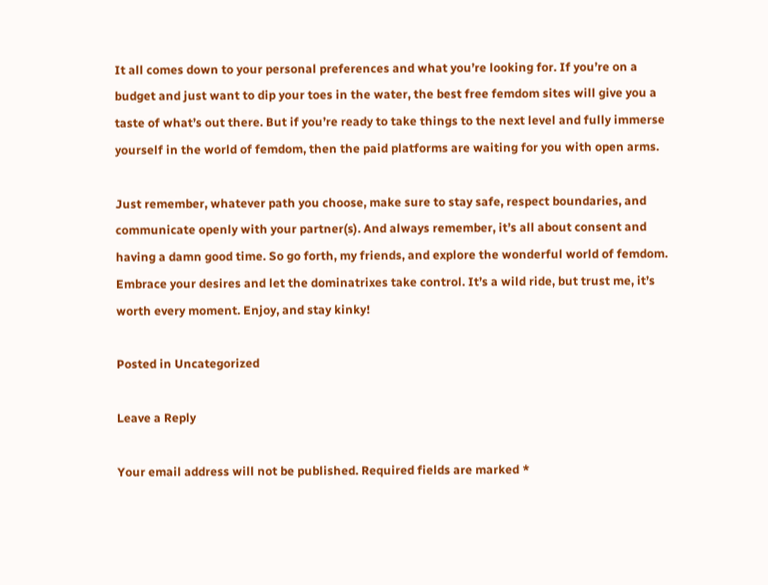It all comes down to your personal preferences and what you’re looking for. If you’re on a budget and just want to dip your toes in the water, the best free femdom sites will give you a taste of what’s out there. But if you’re ready to take things to the next level and fully immerse yourself in the world of femdom, then the paid platforms are waiting for you with open arms.

Just remember, whatever path you choose, make sure to stay safe, respect boundaries, and communicate openly with your partner(s). And always remember, it’s all about consent and having a damn good time. So go forth, my friends, and explore the wonderful world of femdom. Embrace your desires and let the dominatrixes take control. It’s a wild ride, but trust me, it’s worth every moment. Enjoy, and stay kinky!

Posted in Uncategorized

Leave a Reply

Your email address will not be published. Required fields are marked *